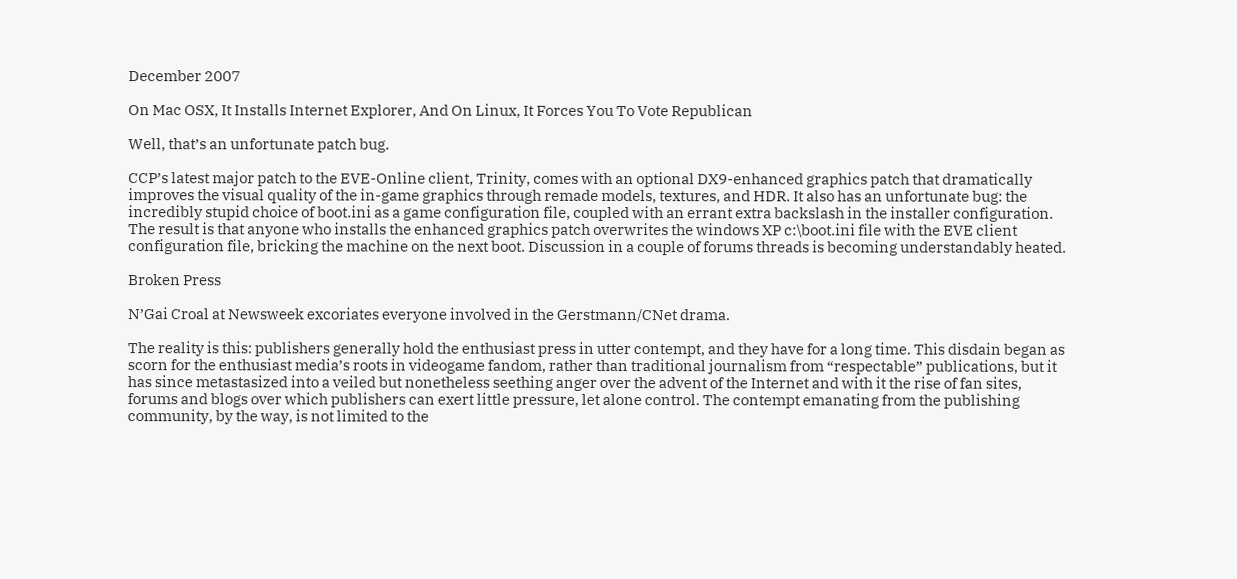December 2007

On Mac OSX, It Installs Internet Explorer, And On Linux, It Forces You To Vote Republican

Well, that’s an unfortunate patch bug.

CCP’s latest major patch to the EVE-Online client, Trinity, comes with an optional DX9-enhanced graphics patch that dramatically improves the visual quality of the in-game graphics through remade models, textures, and HDR. It also has an unfortunate bug: the incredibly stupid choice of boot.ini as a game configuration file, coupled with an errant extra backslash in the installer configuration. The result is that anyone who installs the enhanced graphics patch overwrites the windows XP c:\boot.ini file with the EVE client configuration file, bricking the machine on the next boot. Discussion in a couple of forums threads is becoming understandably heated.

Broken Press

N’Gai Croal at Newsweek excoriates everyone involved in the Gerstmann/CNet drama.

The reality is this: publishers generally hold the enthusiast press in utter contempt, and they have for a long time. This disdain began as scorn for the enthusiast media’s roots in videogame fandom, rather than traditional journalism from “respectable” publications, but it has since metastasized into a veiled but nonetheless seething anger over the advent of the Internet and with it the rise of fan sites, forums and blogs over which publishers can exert little pressure, let alone control. The contempt emanating from the publishing community, by the way, is not limited to the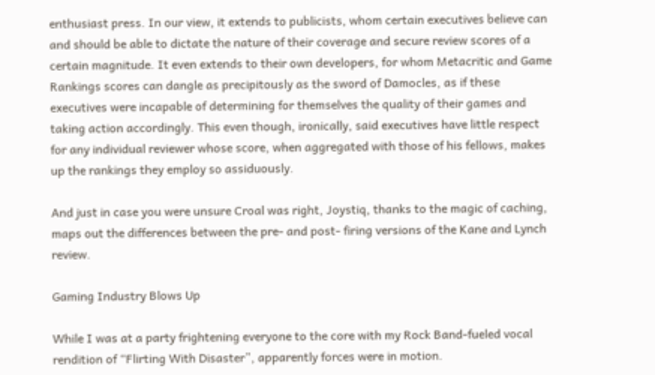enthusiast press. In our view, it extends to publicists, whom certain executives believe can and should be able to dictate the nature of their coverage and secure review scores of a certain magnitude. It even extends to their own developers, for whom Metacritic and Game Rankings scores can dangle as precipitously as the sword of Damocles, as if these executives were incapable of determining for themselves the quality of their games and taking action accordingly. This even though, ironically, said executives have little respect for any individual reviewer whose score, when aggregated with those of his fellows, makes up the rankings they employ so assiduously.

And just in case you were unsure Croal was right, Joystiq, thanks to the magic of caching, maps out the differences between the pre- and post- firing versions of the Kane and Lynch review.

Gaming Industry Blows Up

While I was at a party frightening everyone to the core with my Rock Band-fueled vocal rendition of “Flirting With Disaster”, apparently forces were in motion.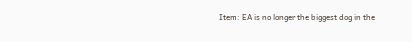Item: EA is no longer the biggest dog in the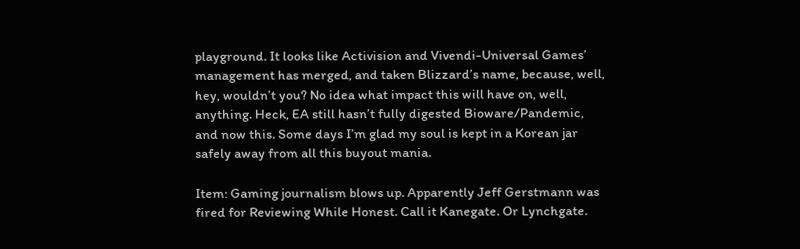playground. It looks like Activision and Vivendi-Universal Games’ management has merged, and taken Blizzard’s name, because, well, hey, wouldn’t you? No idea what impact this will have on, well, anything. Heck, EA still hasn’t fully digested Bioware/Pandemic, and now this. Some days I’m glad my soul is kept in a Korean jar safely away from all this buyout mania.

Item: Gaming journalism blows up. Apparently Jeff Gerstmann was fired for Reviewing While Honest. Call it Kanegate. Or Lynchgate.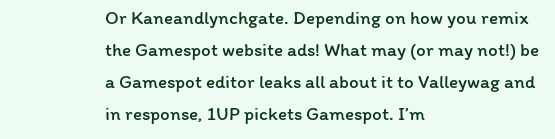Or Kaneandlynchgate. Depending on how you remix the Gamespot website ads! What may (or may not!) be a Gamespot editor leaks all about it to Valleywag and in response, 1UP pickets Gamespot. I’m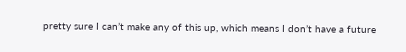pretty sure I can’t make any of this up, which means I don’t have a future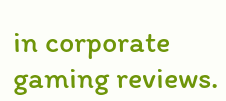in corporate gaming reviews.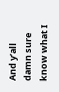And y’all damn sure know what I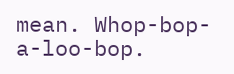mean. Whop-bop-a-loo-bop.